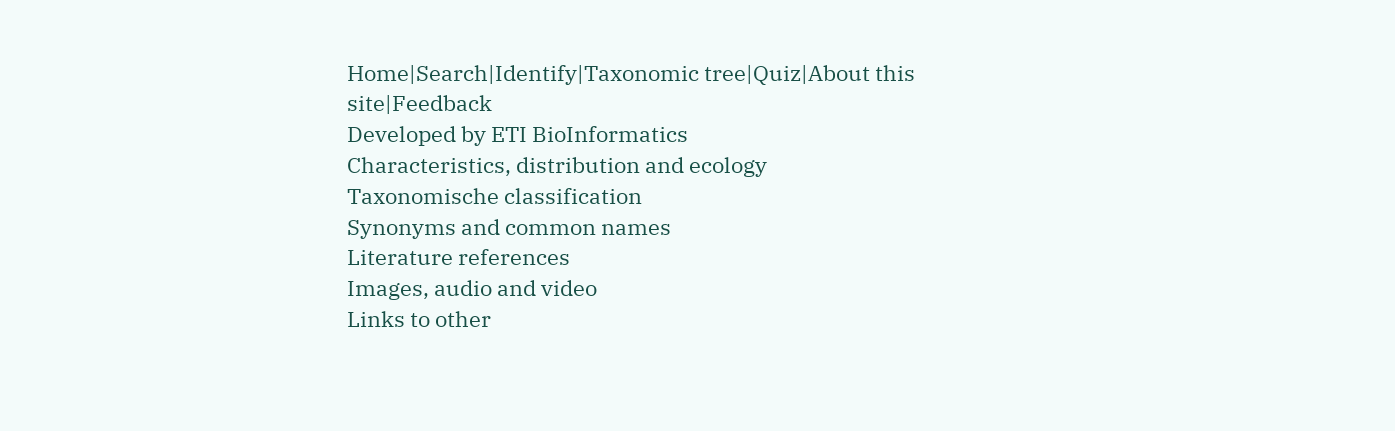Home|Search|Identify|Taxonomic tree|Quiz|About this site|Feedback
Developed by ETI BioInformatics
Characteristics, distribution and ecology
Taxonomische classification
Synonyms and common names
Literature references
Images, audio and video
Links to other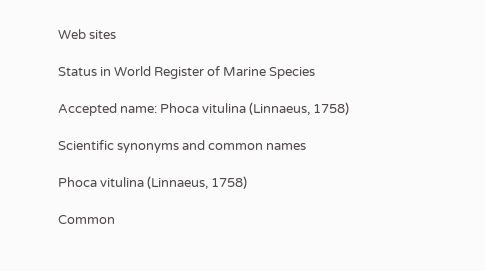Web sites

Status in World Register of Marine Species

Accepted name: Phoca vitulina (Linnaeus, 1758)

Scientific synonyms and common names

Phoca vitulina (Linnaeus, 1758)

Common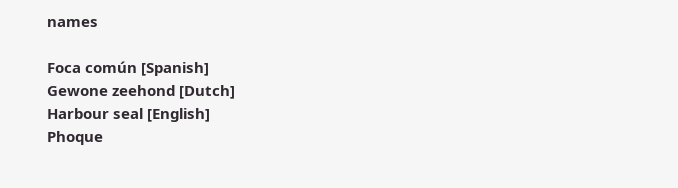names

Foca común [Spanish]
Gewone zeehond [Dutch]
Harbour seal [English]
Phoque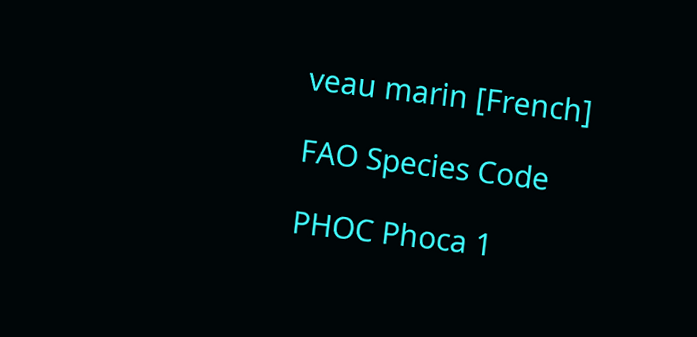veau marin [French]

FAO Species Code

PHOC Phoca 1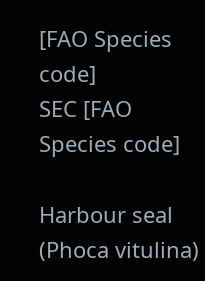[FAO Species code]
SEC [FAO Species code]

Harbour seal (Phoca vitulina)